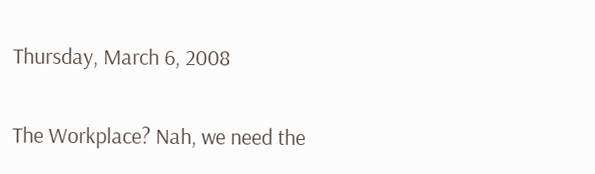Thursday, March 6, 2008

The Workplace? Nah, we need the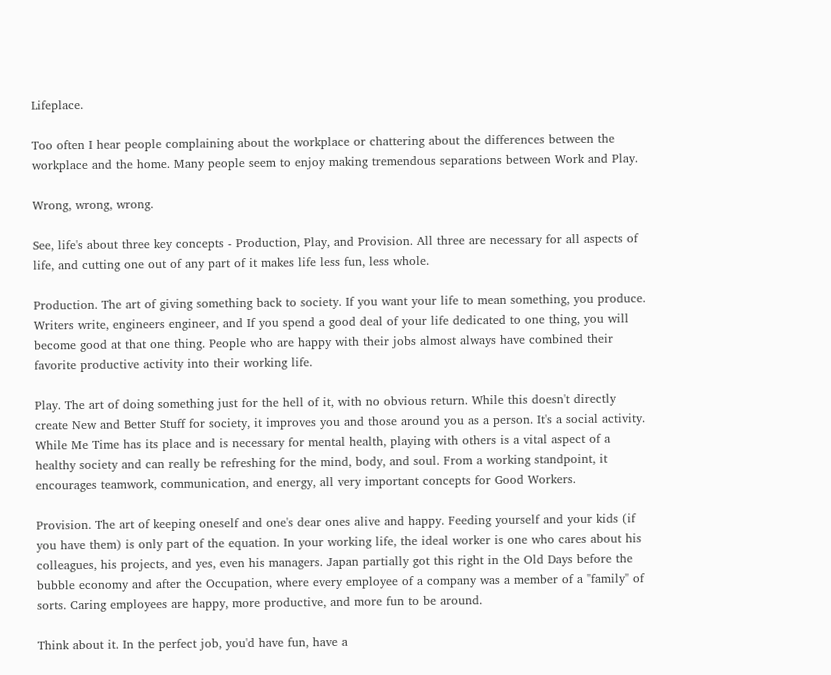Lifeplace.

Too often I hear people complaining about the workplace or chattering about the differences between the workplace and the home. Many people seem to enjoy making tremendous separations between Work and Play.

Wrong, wrong, wrong.

See, life's about three key concepts - Production, Play, and Provision. All three are necessary for all aspects of life, and cutting one out of any part of it makes life less fun, less whole.

Production. The art of giving something back to society. If you want your life to mean something, you produce. Writers write, engineers engineer, and If you spend a good deal of your life dedicated to one thing, you will become good at that one thing. People who are happy with their jobs almost always have combined their favorite productive activity into their working life.

Play. The art of doing something just for the hell of it, with no obvious return. While this doesn't directly create New and Better Stuff for society, it improves you and those around you as a person. It's a social activity. While Me Time has its place and is necessary for mental health, playing with others is a vital aspect of a healthy society and can really be refreshing for the mind, body, and soul. From a working standpoint, it encourages teamwork, communication, and energy, all very important concepts for Good Workers.

Provision. The art of keeping oneself and one's dear ones alive and happy. Feeding yourself and your kids (if you have them) is only part of the equation. In your working life, the ideal worker is one who cares about his colleagues, his projects, and yes, even his managers. Japan partially got this right in the Old Days before the bubble economy and after the Occupation, where every employee of a company was a member of a "family" of sorts. Caring employees are happy, more productive, and more fun to be around.

Think about it. In the perfect job, you'd have fun, have a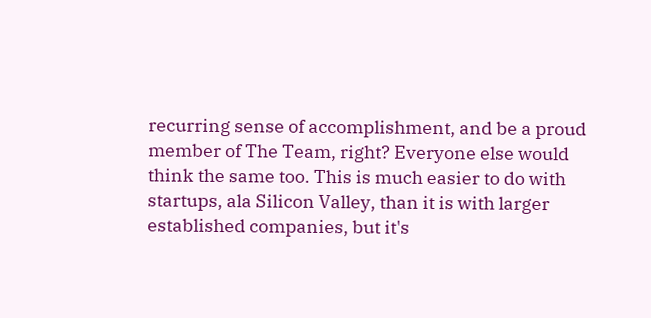recurring sense of accomplishment, and be a proud member of The Team, right? Everyone else would think the same too. This is much easier to do with startups, ala Silicon Valley, than it is with larger established companies, but it's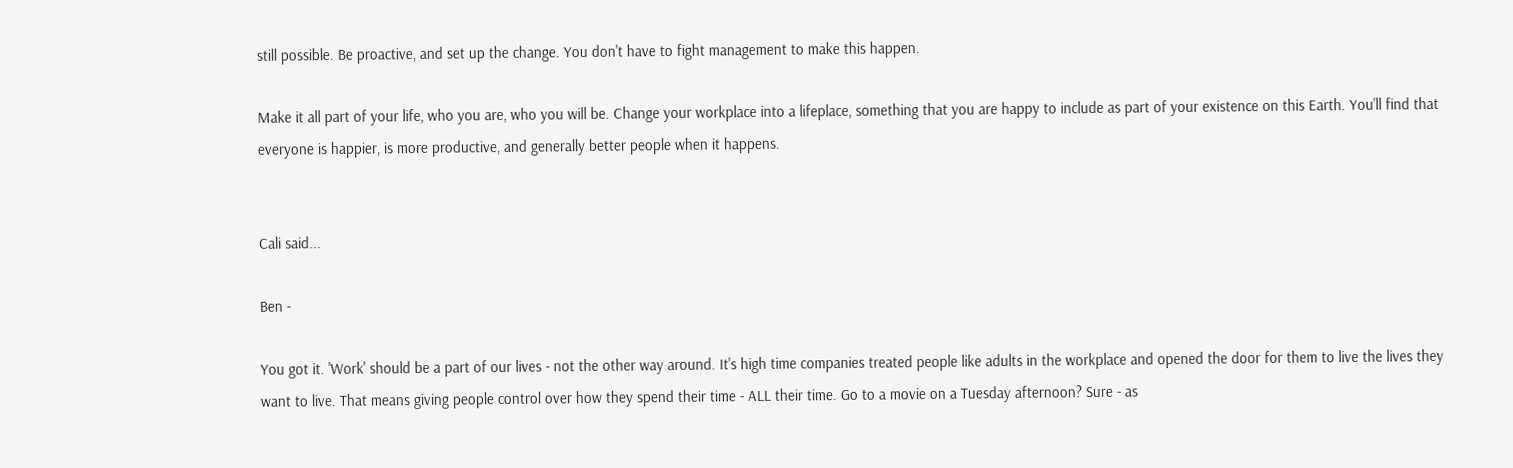still possible. Be proactive, and set up the change. You don't have to fight management to make this happen.

Make it all part of your life, who you are, who you will be. Change your workplace into a lifeplace, something that you are happy to include as part of your existence on this Earth. You'll find that everyone is happier, is more productive, and generally better people when it happens.


Cali said...

Ben -

You got it. 'Work' should be a part of our lives - not the other way around. It's high time companies treated people like adults in the workplace and opened the door for them to live the lives they want to live. That means giving people control over how they spend their time - ALL their time. Go to a movie on a Tuesday afternoon? Sure - as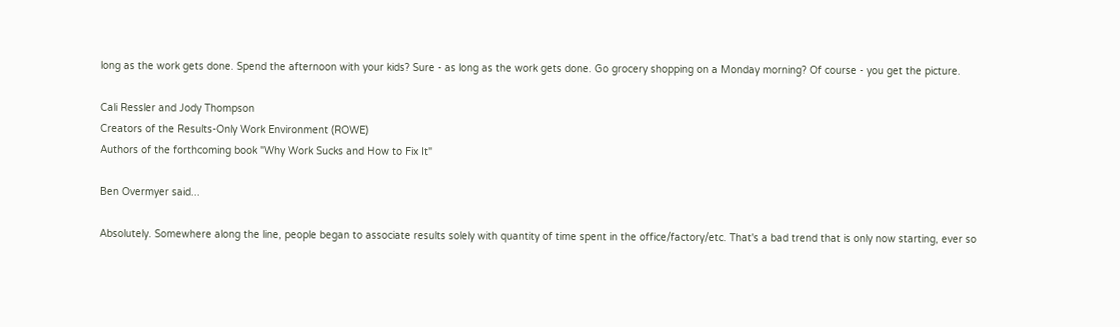long as the work gets done. Spend the afternoon with your kids? Sure - as long as the work gets done. Go grocery shopping on a Monday morning? Of course - you get the picture.

Cali Ressler and Jody Thompson
Creators of the Results-Only Work Environment (ROWE)
Authors of the forthcoming book "Why Work Sucks and How to Fix It"

Ben Overmyer said...

Absolutely. Somewhere along the line, people began to associate results solely with quantity of time spent in the office/factory/etc. That's a bad trend that is only now starting, ever so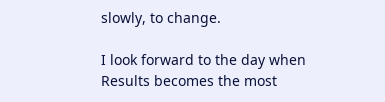slowly, to change.

I look forward to the day when Results becomes the most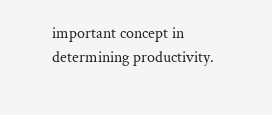important concept in determining productivity.